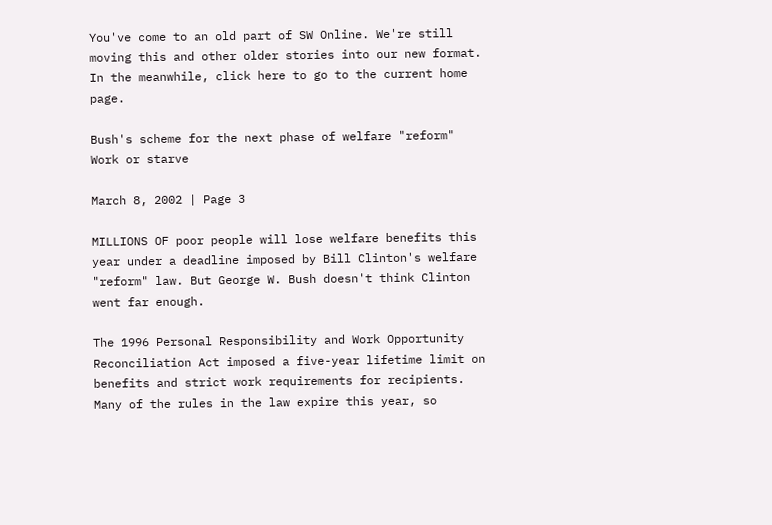You've come to an old part of SW Online. We're still moving this and other older stories into our new format. In the meanwhile, click here to go to the current home page.

Bush's scheme for the next phase of welfare "reform"
Work or starve

March 8, 2002 | Page 3

MILLIONS OF poor people will lose welfare benefits this year under a deadline imposed by Bill Clinton's welfare "reform" law. But George W. Bush doesn't think Clinton went far enough.

The 1996 Personal Responsibility and Work Opportunity Reconciliation Act imposed a five-year lifetime limit on benefits and strict work requirements for recipients. Many of the rules in the law expire this year, so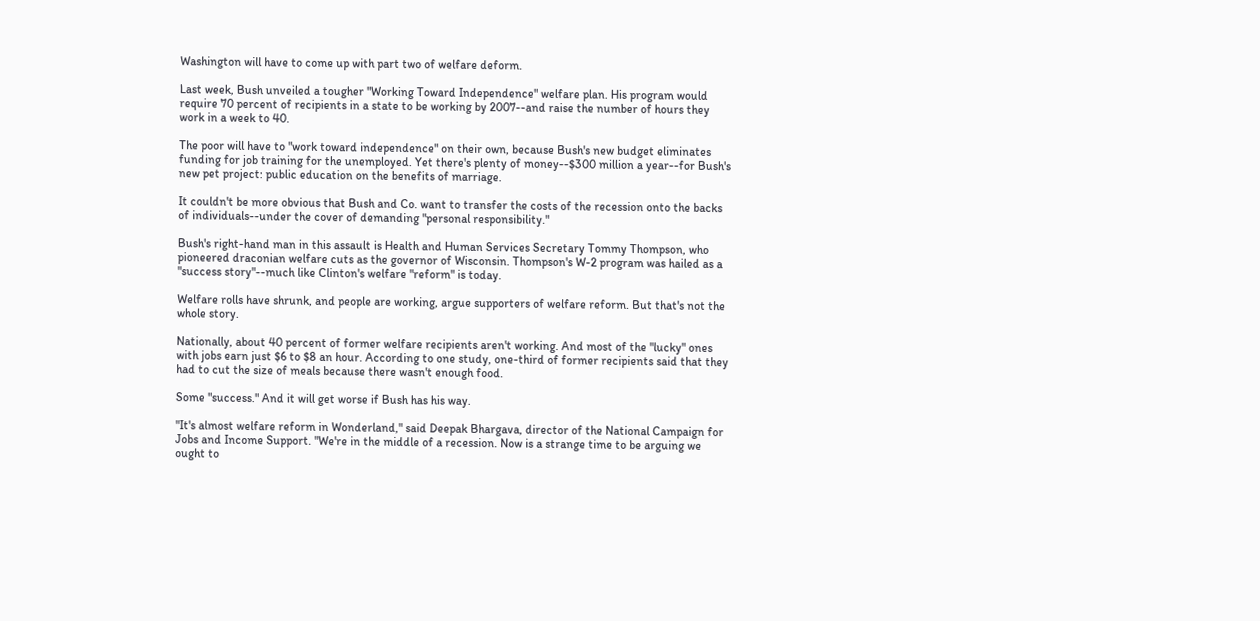Washington will have to come up with part two of welfare deform.

Last week, Bush unveiled a tougher "Working Toward Independence" welfare plan. His program would require 70 percent of recipients in a state to be working by 2007--and raise the number of hours they work in a week to 40.

The poor will have to "work toward independence" on their own, because Bush's new budget eliminates funding for job training for the unemployed. Yet there's plenty of money--$300 million a year--for Bush's new pet project: public education on the benefits of marriage.

It couldn't be more obvious that Bush and Co. want to transfer the costs of the recession onto the backs of individuals--under the cover of demanding "personal responsibility."

Bush's right-hand man in this assault is Health and Human Services Secretary Tommy Thompson, who pioneered draconian welfare cuts as the governor of Wisconsin. Thompson's W-2 program was hailed as a "success story"--much like Clinton's welfare "reform" is today.

Welfare rolls have shrunk, and people are working, argue supporters of welfare reform. But that's not the whole story.

Nationally, about 40 percent of former welfare recipients aren't working. And most of the "lucky" ones with jobs earn just $6 to $8 an hour. According to one study, one-third of former recipients said that they had to cut the size of meals because there wasn't enough food.

Some "success." And it will get worse if Bush has his way.

"It's almost welfare reform in Wonderland," said Deepak Bhargava, director of the National Campaign for Jobs and Income Support. "We're in the middle of a recession. Now is a strange time to be arguing we ought to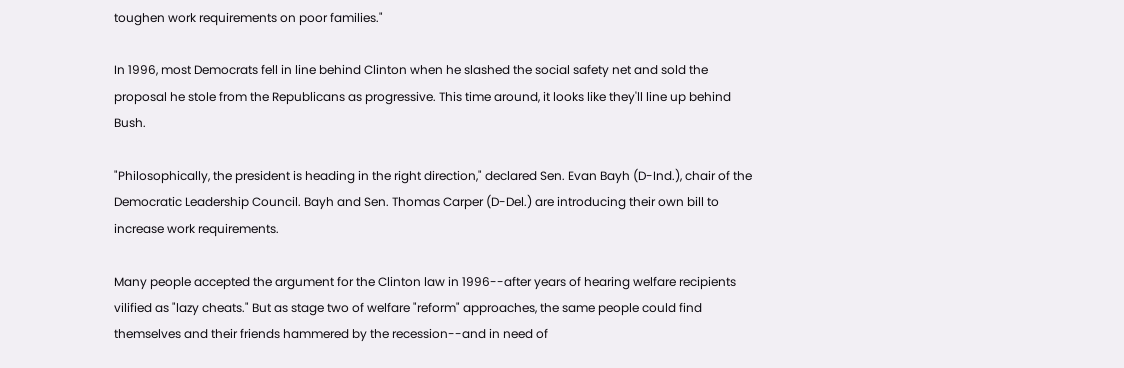toughen work requirements on poor families."

In 1996, most Democrats fell in line behind Clinton when he slashed the social safety net and sold the proposal he stole from the Republicans as progressive. This time around, it looks like they'll line up behind Bush.

"Philosophically, the president is heading in the right direction," declared Sen. Evan Bayh (D-Ind.), chair of the Democratic Leadership Council. Bayh and Sen. Thomas Carper (D-Del.) are introducing their own bill to increase work requirements.

Many people accepted the argument for the Clinton law in 1996--after years of hearing welfare recipients vilified as "lazy cheats." But as stage two of welfare "reform" approaches, the same people could find themselves and their friends hammered by the recession--and in need of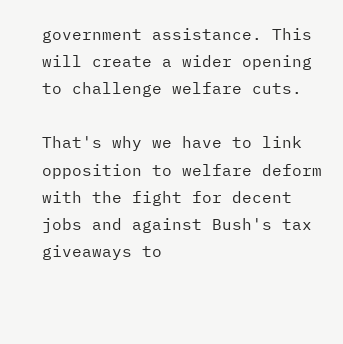government assistance. This will create a wider opening to challenge welfare cuts.

That's why we have to link opposition to welfare deform with the fight for decent jobs and against Bush's tax giveaways to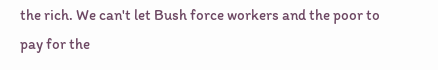the rich. We can't let Bush force workers and the poor to pay for the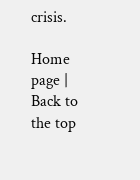crisis.

Home page | Back to the top